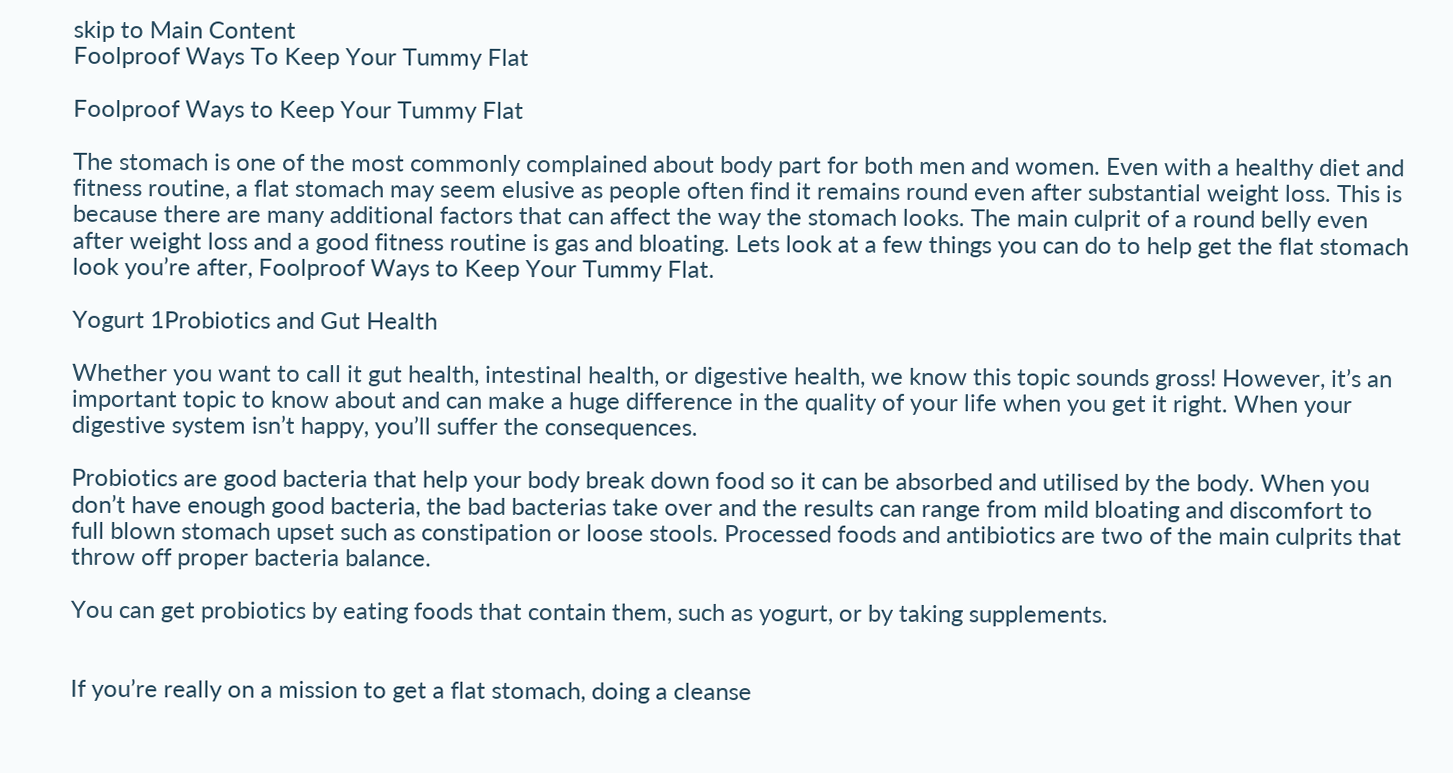skip to Main Content
Foolproof Ways To Keep Your Tummy Flat

Foolproof Ways to Keep Your Tummy Flat

The stomach is one of the most commonly complained about body part for both men and women. Even with a healthy diet and fitness routine, a flat stomach may seem elusive as people often find it remains round even after substantial weight loss. This is because there are many additional factors that can affect the way the stomach looks. The main culprit of a round belly even after weight loss and a good fitness routine is gas and bloating. Lets look at a few things you can do to help get the flat stomach look you’re after, Foolproof Ways to Keep Your Tummy Flat.

Yogurt 1Probiotics and Gut Health

Whether you want to call it gut health, intestinal health, or digestive health, we know this topic sounds gross! However, it’s an important topic to know about and can make a huge difference in the quality of your life when you get it right. When your digestive system isn’t happy, you’ll suffer the consequences.

Probiotics are good bacteria that help your body break down food so it can be absorbed and utilised by the body. When you don’t have enough good bacteria, the bad bacterias take over and the results can range from mild bloating and discomfort to full blown stomach upset such as constipation or loose stools. Processed foods and antibiotics are two of the main culprits that throw off proper bacteria balance.

You can get probiotics by eating foods that contain them, such as yogurt, or by taking supplements.


If you’re really on a mission to get a flat stomach, doing a cleanse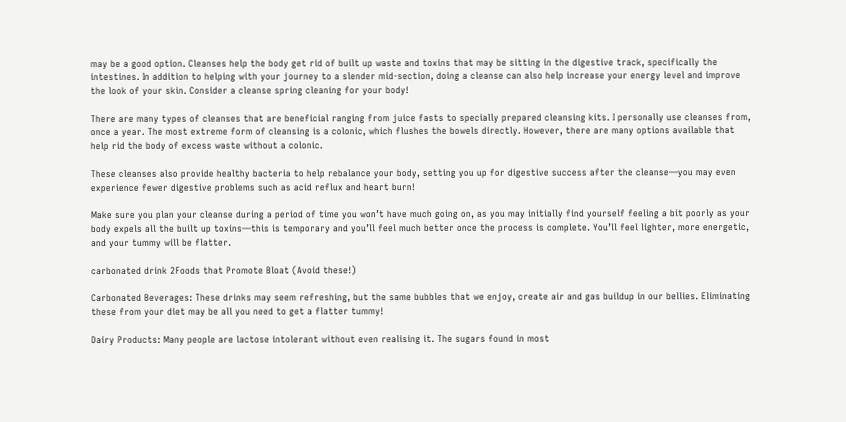may be a good option. Cleanses help the body get rid of built up waste and toxins that may be sitting in the digestive track, specifically the intestines. In addition to helping with your journey to a slender mid-section, doing a cleanse can also help increase your energy level and improve the look of your skin. Consider a cleanse spring cleaning for your body!

There are many types of cleanses that are beneficial ranging from juice fasts to specially prepared cleansing kits. I personally use cleanses from, once a year. The most extreme form of cleansing is a colonic, which flushes the bowels directly. However, there are many options available that help rid the body of excess waste without a colonic.

These cleanses also provide healthy bacteria to help rebalance your body, setting you up for digestive success after the cleanse—you may even experience fewer digestive problems such as acid reflux and heart burn!

Make sure you plan your cleanse during a period of time you won’t have much going on, as you may initially find yourself feeling a bit poorly as your body expels all the built up toxins—this is temporary and you’ll feel much better once the process is complete. You’ll feel lighter, more energetic, and your tummy will be flatter.

carbonated drink 2Foods that Promote Bloat (Avoid these!)

Carbonated Beverages: These drinks may seem refreshing, but the same bubbles that we enjoy, create air and gas buildup in our bellies. Eliminating these from your diet may be all you need to get a flatter tummy!

Dairy Products: Many people are lactose intolerant without even realising it. The sugars found in most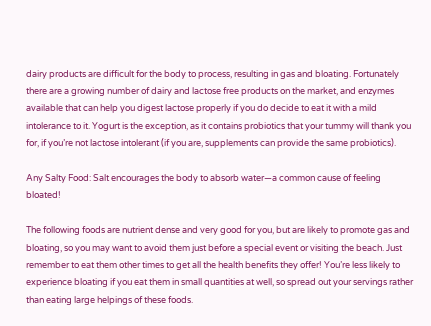dairy products are difficult for the body to process, resulting in gas and bloating. Fortunately there are a growing number of dairy and lactose free products on the market, and enzymes available that can help you digest lactose properly if you do decide to eat it with a mild intolerance to it. Yogurt is the exception, as it contains probiotics that your tummy will thank you for, if you’re not lactose intolerant (if you are, supplements can provide the same probiotics).

Any Salty Food: Salt encourages the body to absorb water—a common cause of feeling bloated!

The following foods are nutrient dense and very good for you, but are likely to promote gas and bloating, so you may want to avoid them just before a special event or visiting the beach. Just remember to eat them other times to get all the health benefits they offer! You’re less likely to experience bloating if you eat them in small quantities at well, so spread out your servings rather than eating large helpings of these foods.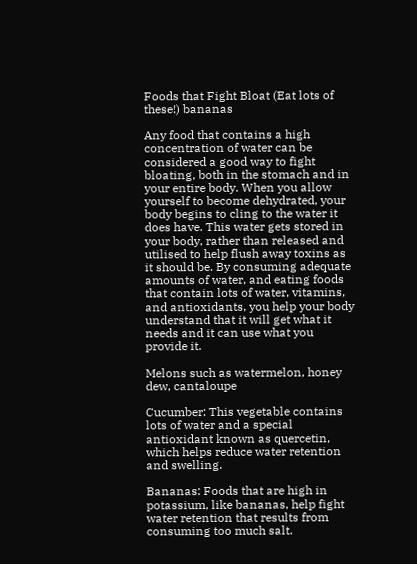Foods that Fight Bloat (Eat lots of these!) bananas

Any food that contains a high concentration of water can be considered a good way to fight bloating, both in the stomach and in your entire body. When you allow yourself to become dehydrated, your body begins to cling to the water it does have. This water gets stored in your body, rather than released and utilised to help flush away toxins as it should be. By consuming adequate amounts of water, and eating foods that contain lots of water, vitamins, and antioxidants, you help your body understand that it will get what it needs and it can use what you provide it.

Melons such as watermelon, honey dew, cantaloupe

Cucumber: This vegetable contains lots of water and a special antioxidant known as quercetin, which helps reduce water retention and swelling.

Bananas: Foods that are high in potassium, like bananas, help fight water retention that results from consuming too much salt.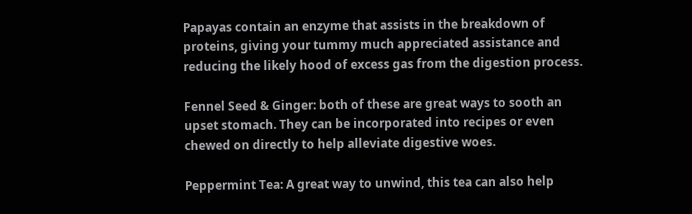Papayas contain an enzyme that assists in the breakdown of proteins, giving your tummy much appreciated assistance and reducing the likely hood of excess gas from the digestion process.

Fennel Seed & Ginger: both of these are great ways to sooth an upset stomach. They can be incorporated into recipes or even chewed on directly to help alleviate digestive woes.

Peppermint Tea: A great way to unwind, this tea can also help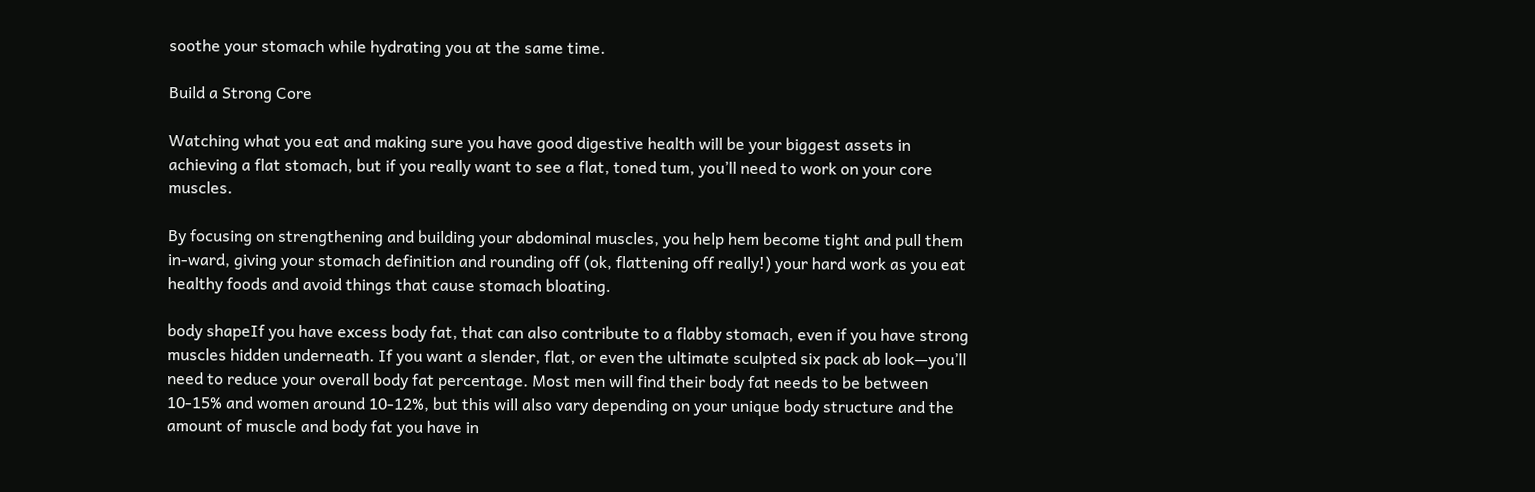soothe your stomach while hydrating you at the same time.

Build a Strong Core

Watching what you eat and making sure you have good digestive health will be your biggest assets in achieving a flat stomach, but if you really want to see a flat, toned tum, you’ll need to work on your core muscles.

By focusing on strengthening and building your abdominal muscles, you help hem become tight and pull them in-ward, giving your stomach definition and rounding off (ok, flattening off really!) your hard work as you eat healthy foods and avoid things that cause stomach bloating.

body shapeIf you have excess body fat, that can also contribute to a flabby stomach, even if you have strong muscles hidden underneath. If you want a slender, flat, or even the ultimate sculpted six pack ab look—you’ll need to reduce your overall body fat percentage. Most men will find their body fat needs to be between 10-15% and women around 10-12%, but this will also vary depending on your unique body structure and the amount of muscle and body fat you have in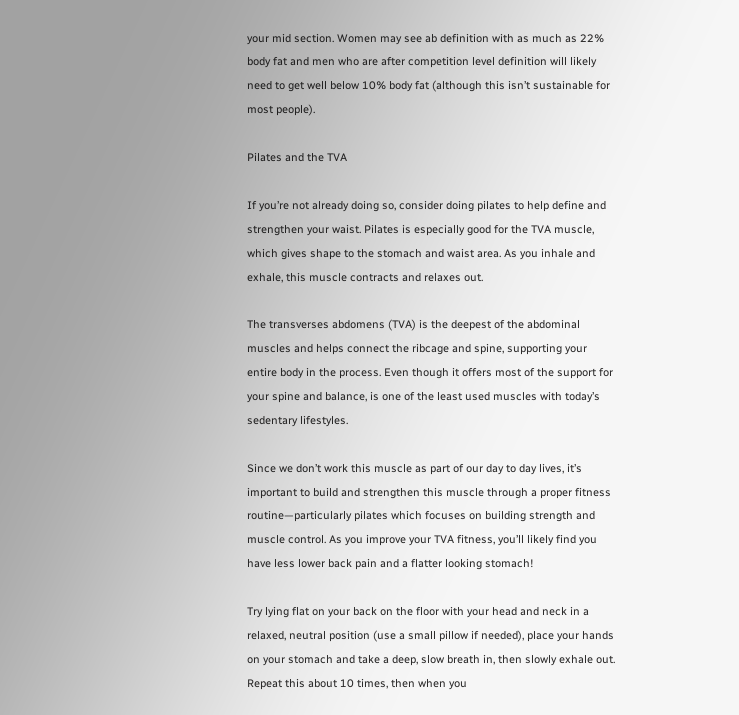your mid section. Women may see ab definition with as much as 22% body fat and men who are after competition level definition will likely need to get well below 10% body fat (although this isn’t sustainable for most people).

Pilates and the TVA

If you’re not already doing so, consider doing pilates to help define and strengthen your waist. Pilates is especially good for the TVA muscle, which gives shape to the stomach and waist area. As you inhale and exhale, this muscle contracts and relaxes out.

The transverses abdomens (TVA) is the deepest of the abdominal muscles and helps connect the ribcage and spine, supporting your entire body in the process. Even though it offers most of the support for your spine and balance, is one of the least used muscles with today’s sedentary lifestyles.

Since we don’t work this muscle as part of our day to day lives, it’s important to build and strengthen this muscle through a proper fitness routine—particularly pilates which focuses on building strength and muscle control. As you improve your TVA fitness, you’ll likely find you have less lower back pain and a flatter looking stomach!

Try lying flat on your back on the floor with your head and neck in a relaxed, neutral position (use a small pillow if needed), place your hands on your stomach and take a deep, slow breath in, then slowly exhale out. Repeat this about 10 times, then when you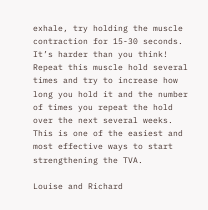exhale, try holding the muscle contraction for 15-30 seconds. It’s harder than you think! Repeat this muscle hold several times and try to increase how long you hold it and the number of times you repeat the hold over the next several weeks. This is one of the easiest and most effective ways to start strengthening the TVA.

Louise and Richard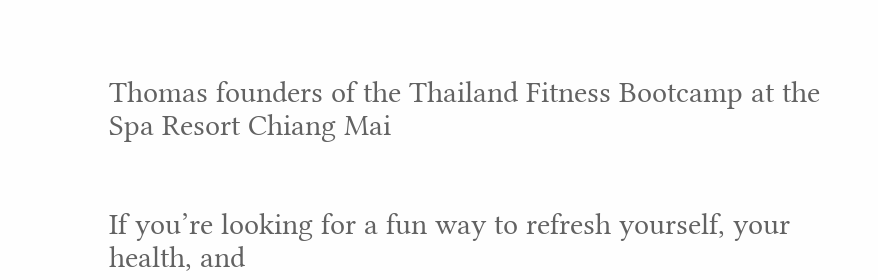Thomas founders of the Thailand Fitness Bootcamp at the Spa Resort Chiang Mai


If you’re looking for a fun way to refresh yourself, your health, and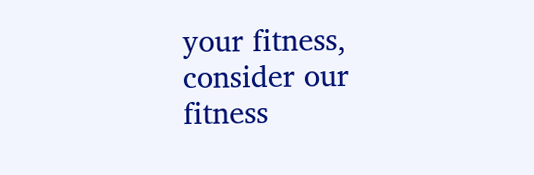your fitness, consider our fitness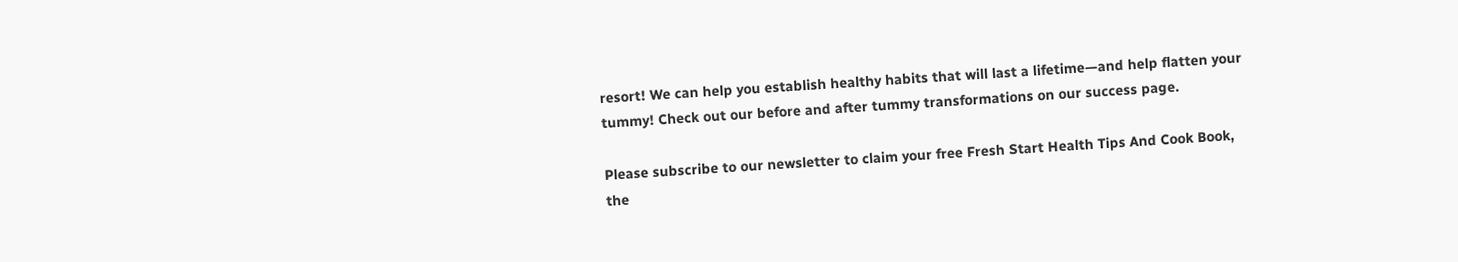resort! We can help you establish healthy habits that will last a lifetime—and help flatten your tummy! Check out our before and after tummy transformations on our success page.

Please subscribe to our newsletter to claim your free Fresh Start Health Tips And Cook Book, the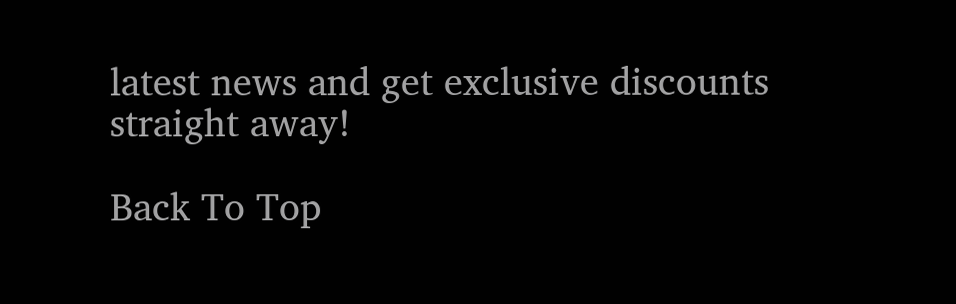latest news and get exclusive discounts straight away!

Back To Top